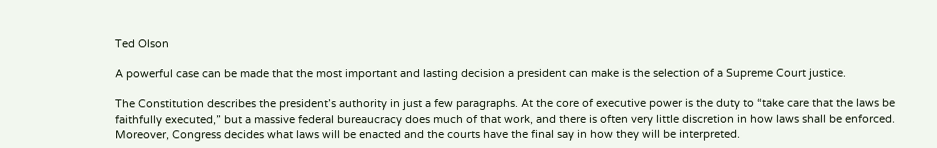Ted Olson

A powerful case can be made that the most important and lasting decision a president can make is the selection of a Supreme Court justice.

The Constitution describes the president’s authority in just a few paragraphs. At the core of executive power is the duty to “take care that the laws be faithfully executed,” but a massive federal bureaucracy does much of that work, and there is often very little discretion in how laws shall be enforced. Moreover, Congress decides what laws will be enacted and the courts have the final say in how they will be interpreted.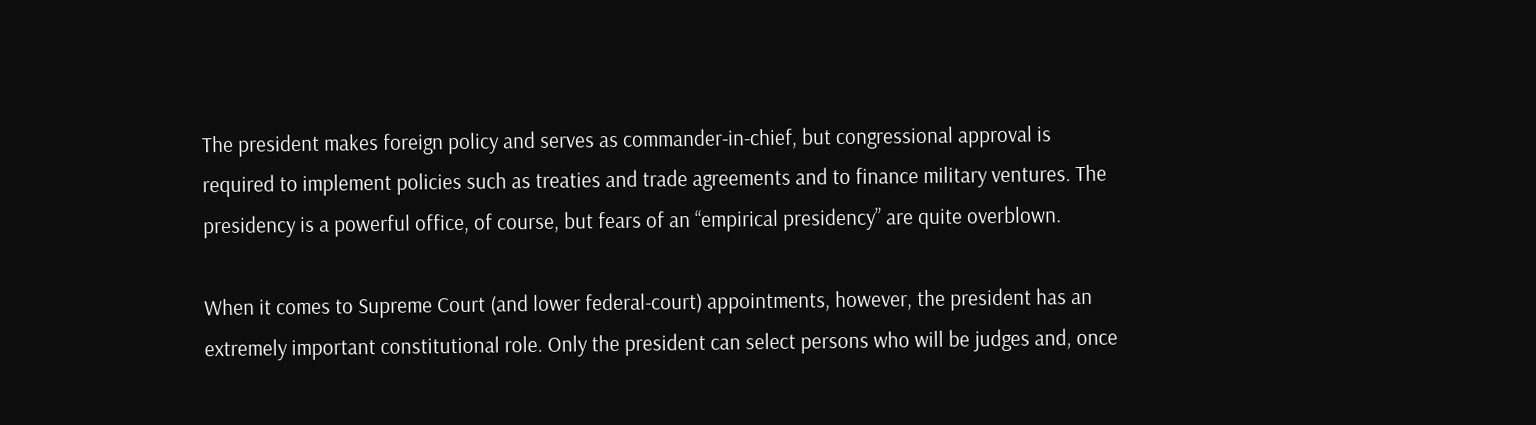The president makes foreign policy and serves as commander-in-chief, but congressional approval is required to implement policies such as treaties and trade agreements and to finance military ventures. The presidency is a powerful office, of course, but fears of an “empirical presidency” are quite overblown.

When it comes to Supreme Court (and lower federal-court) appointments, however, the president has an extremely important constitutional role. Only the president can select persons who will be judges and, once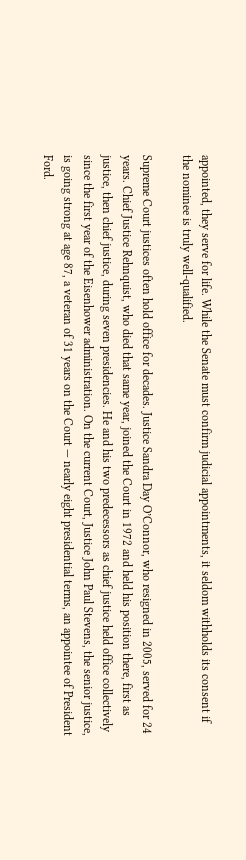appointed, they serve for life. While the Senate must confirm judicial appointments, it seldom withholds its consent if the nominee is truly well-qualified.

Supreme Court justices often hold office for decades. Justice Sandra Day O’Connor, who resigned in 2005, served for 24 years. Chief Justice Rehnquist, who died that same year, joined the Court in 1972 and held his position there, first as justice, then chief justice, during seven presidencies. He and his two predecessors as chief justice held office collectively since the first year of the Eisenhower administration. On the current Court, Justice John Paul Stevens, the senior justice, is going strong at age 87, a veteran of 31 years on the Court — nearly eight presidential terms, an appointee of President Ford.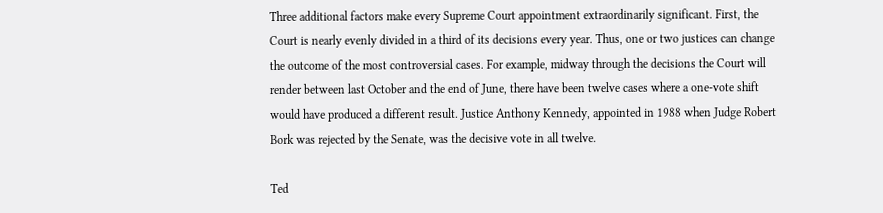Three additional factors make every Supreme Court appointment extraordinarily significant. First, the Court is nearly evenly divided in a third of its decisions every year. Thus, one or two justices can change the outcome of the most controversial cases. For example, midway through the decisions the Court will render between last October and the end of June, there have been twelve cases where a one-vote shift would have produced a different result. Justice Anthony Kennedy, appointed in 1988 when Judge Robert Bork was rejected by the Senate, was the decisive vote in all twelve.

Ted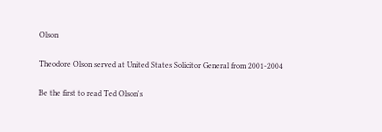Olson

Theodore Olson served at United States Solicitor General from 2001-2004

Be the first to read Ted Olson's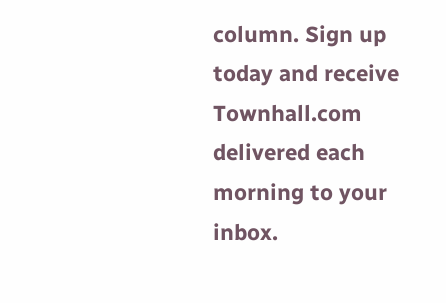column. Sign up today and receive Townhall.com delivered each morning to your inbox.